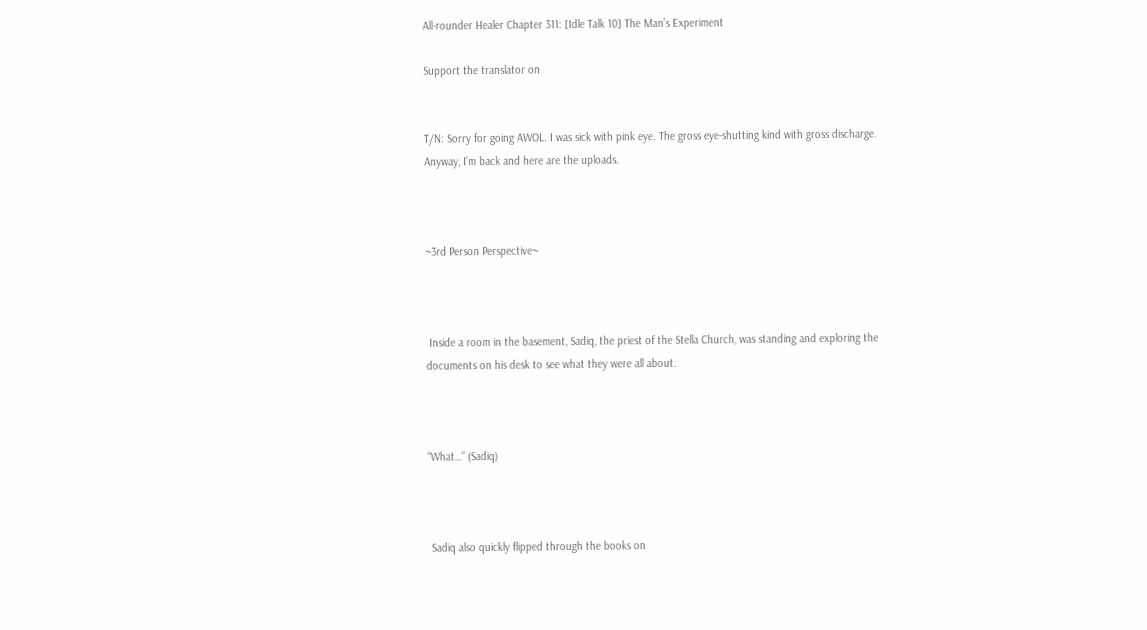All-rounder Healer Chapter 311: [Idle Talk 10] The Man’s Experiment

Support the translator on


T/N: Sorry for going AWOL. I was sick with pink eye. The gross eye-shutting kind with gross discharge. Anyway, I’m back and here are the uploads.



~3rd Person Perspective~



 Inside a room in the basement, Sadiq, the priest of the Stella Church, was standing and exploring the documents on his desk to see what they were all about.



“What…” (Sadiq)



 Sadiq also quickly flipped through the books on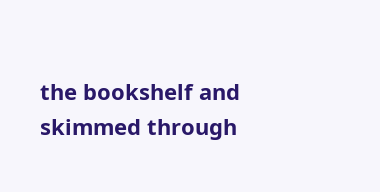the bookshelf and skimmed through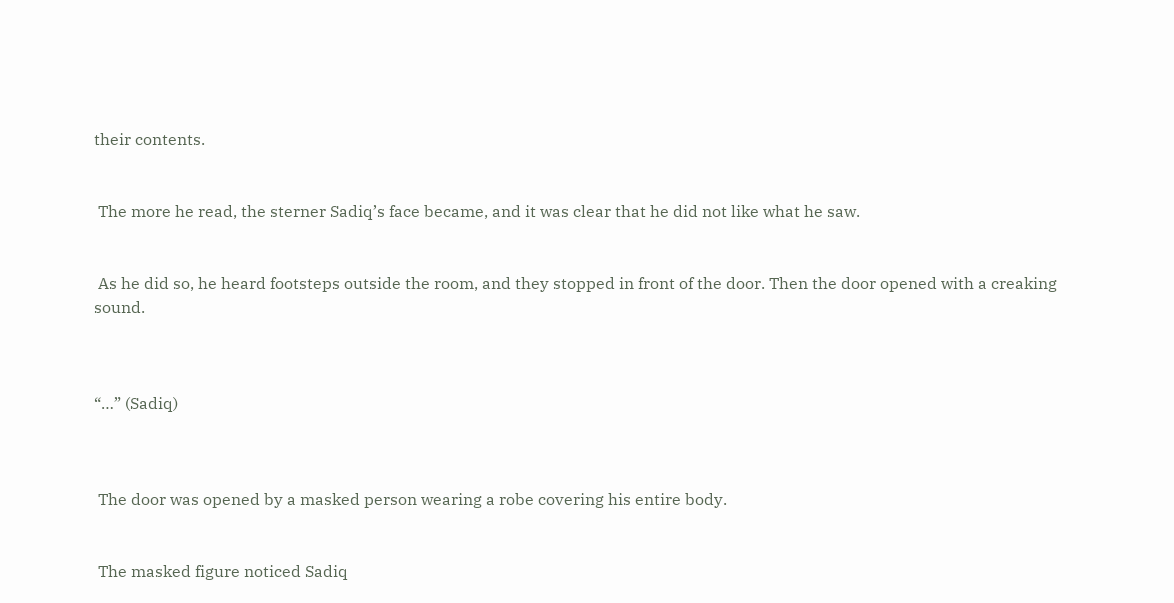their contents.


 The more he read, the sterner Sadiq’s face became, and it was clear that he did not like what he saw.


 As he did so, he heard footsteps outside the room, and they stopped in front of the door. Then the door opened with a creaking sound.



“…” (Sadiq)



 The door was opened by a masked person wearing a robe covering his entire body.


 The masked figure noticed Sadiq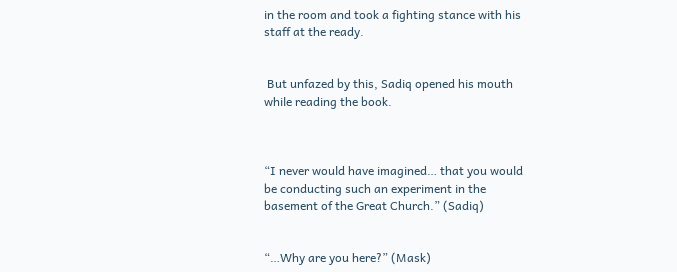in the room and took a fighting stance with his staff at the ready.


 But unfazed by this, Sadiq opened his mouth while reading the book.



“I never would have imagined… that you would be conducting such an experiment in the basement of the Great Church.” (Sadiq)


“…Why are you here?” (Mask)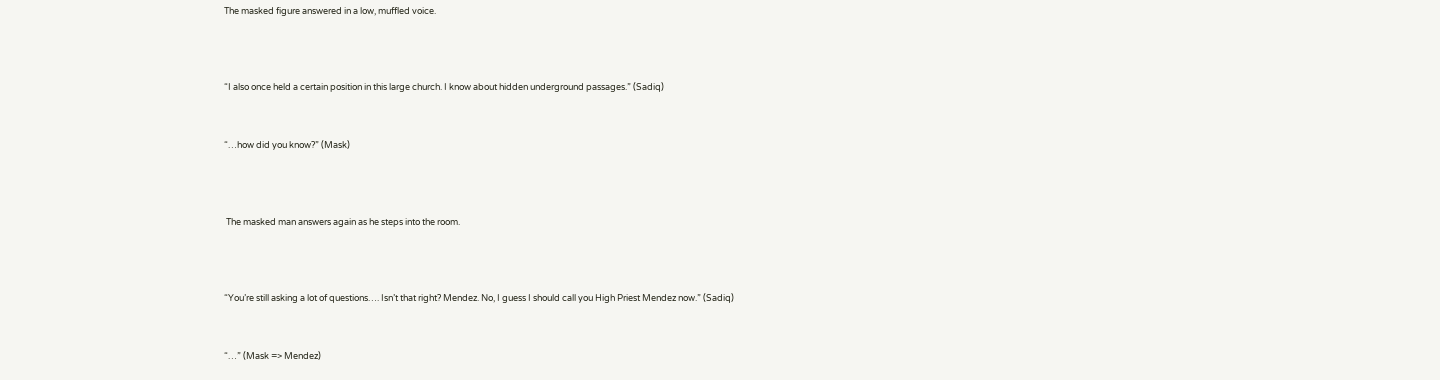The masked figure answered in a low, muffled voice.



“I also once held a certain position in this large church. I know about hidden underground passages.” (Sadiq)


“…how did you know?” (Mask)



 The masked man answers again as he steps into the room.



“You’re still asking a lot of questions…. Isn’t that right? Mendez. No, I guess I should call you High Priest Mendez now.” (Sadiq)


“…” (Mask => Mendez)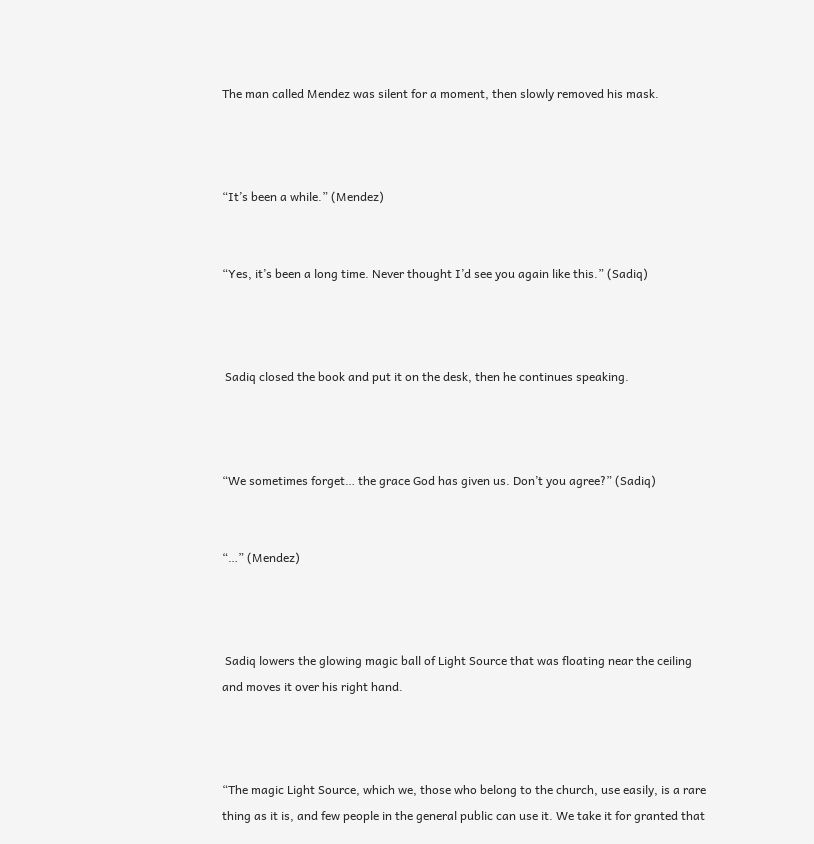The man called Mendez was silent for a moment, then slowly removed his mask.



“It’s been a while.” (Mendez)


“Yes, it’s been a long time. Never thought I’d see you again like this.” (Sadiq)



 Sadiq closed the book and put it on the desk, then he continues speaking.



“We sometimes forget… the grace God has given us. Don’t you agree?” (Sadiq)


“…” (Mendez)



 Sadiq lowers the glowing magic ball of Light Source that was floating near the ceiling and moves it over his right hand.



“The magic Light Source, which we, those who belong to the church, use easily, is a rare thing as it is, and few people in the general public can use it. We take it for granted that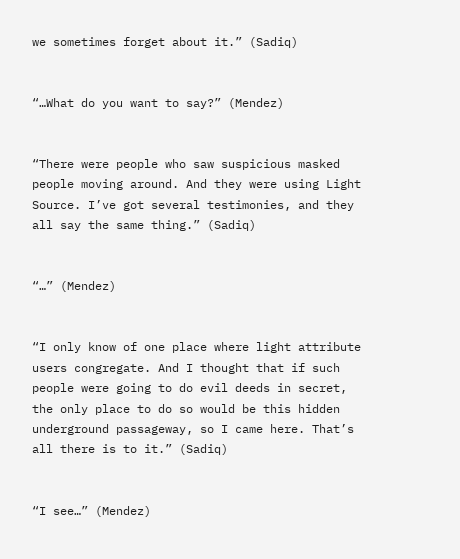we sometimes forget about it.” (Sadiq)


“…What do you want to say?” (Mendez)


“There were people who saw suspicious masked people moving around. And they were using Light Source. I’ve got several testimonies, and they all say the same thing.” (Sadiq)


“…” (Mendez)


“I only know of one place where light attribute users congregate. And I thought that if such people were going to do evil deeds in secret, the only place to do so would be this hidden underground passageway, so I came here. That’s all there is to it.” (Sadiq)


“I see…” (Mendez)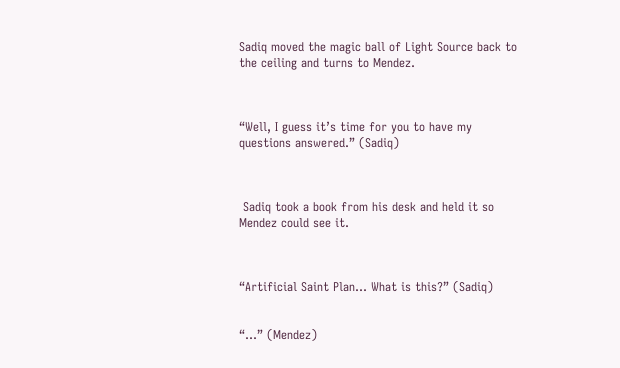Sadiq moved the magic ball of Light Source back to the ceiling and turns to Mendez.



“Well, I guess it’s time for you to have my questions answered.” (Sadiq)



 Sadiq took a book from his desk and held it so Mendez could see it.



“Artificial Saint Plan… What is this?” (Sadiq)


“…” (Mendez)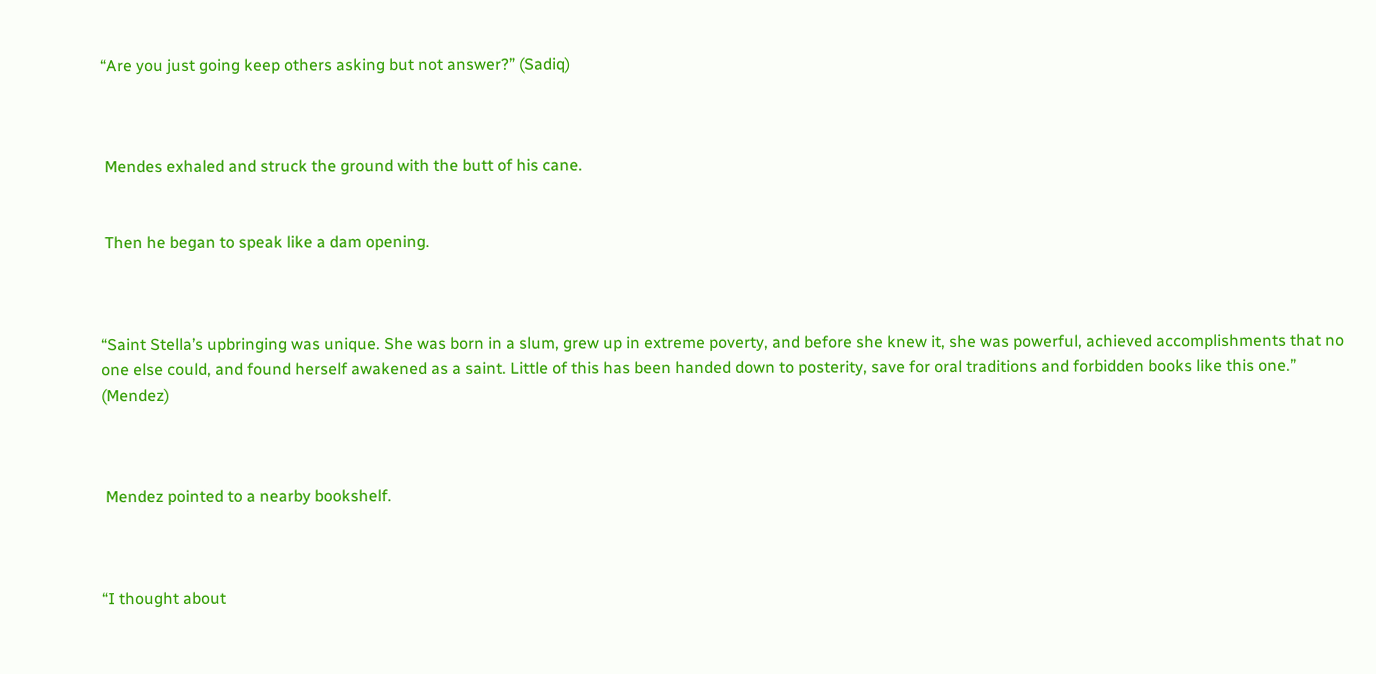“Are you just going keep others asking but not answer?” (Sadiq)



 Mendes exhaled and struck the ground with the butt of his cane.


 Then he began to speak like a dam opening.



“Saint Stella’s upbringing was unique. She was born in a slum, grew up in extreme poverty, and before she knew it, she was powerful, achieved accomplishments that no one else could, and found herself awakened as a saint. Little of this has been handed down to posterity, save for oral traditions and forbidden books like this one.” (Mendez)



 Mendez pointed to a nearby bookshelf.



“I thought about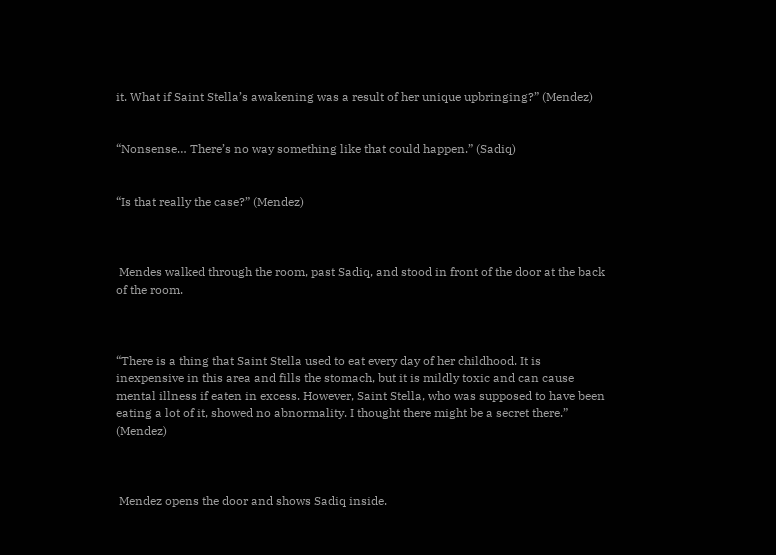it. What if Saint Stella’s awakening was a result of her unique upbringing?” (Mendez)


“Nonsense… There’s no way something like that could happen.” (Sadiq)


“Is that really the case?” (Mendez)



 Mendes walked through the room, past Sadiq, and stood in front of the door at the back of the room.



“There is a thing that Saint Stella used to eat every day of her childhood. It is inexpensive in this area and fills the stomach, but it is mildly toxic and can cause mental illness if eaten in excess. However, Saint Stella, who was supposed to have been eating a lot of it, showed no abnormality. I thought there might be a secret there.” (Mendez)



 Mendez opens the door and shows Sadiq inside.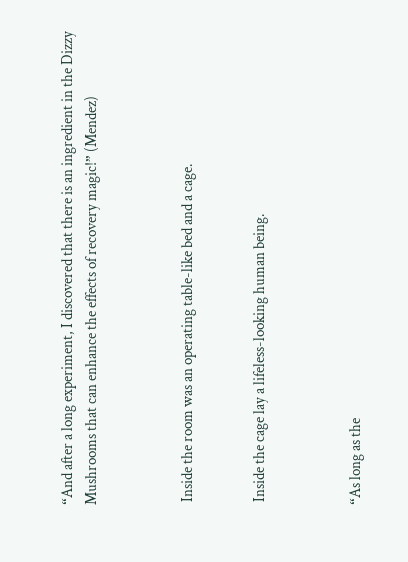“And after a long experiment, I discovered that there is an ingredient in the Dizzy Mushrooms that can enhance the effects of recovery magic!” (Mendez)



 Inside the room was an operating table-like bed and a cage.


 Inside the cage lay a lifeless-looking human being.



“As long as the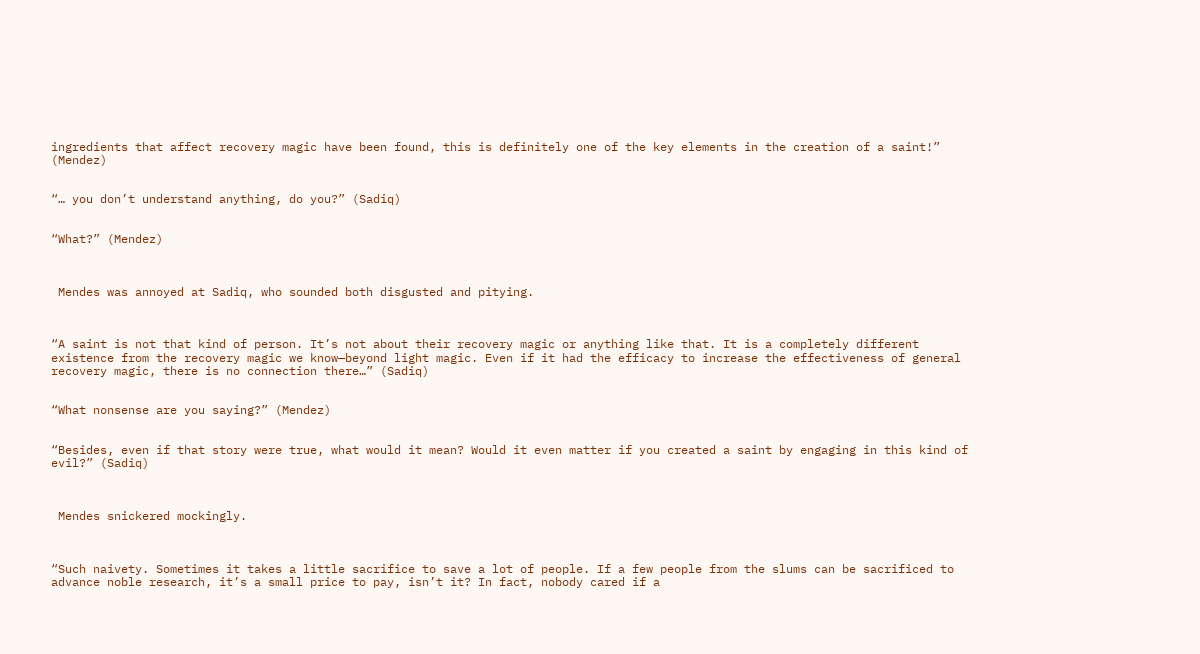ingredients that affect recovery magic have been found, this is definitely one of the key elements in the creation of a saint!” (Mendez)


“… you don’t understand anything, do you?” (Sadiq)


“What?” (Mendez)



 Mendes was annoyed at Sadiq, who sounded both disgusted and pitying.



“A saint is not that kind of person. It’s not about their recovery magic or anything like that. It is a completely different existence from the recovery magic we know—beyond light magic. Even if it had the efficacy to increase the effectiveness of general recovery magic, there is no connection there…” (Sadiq)


“What nonsense are you saying?” (Mendez)


“Besides, even if that story were true, what would it mean? Would it even matter if you created a saint by engaging in this kind of evil?” (Sadiq)



 Mendes snickered mockingly.



“Such naivety. Sometimes it takes a little sacrifice to save a lot of people. If a few people from the slums can be sacrificed to advance noble research, it’s a small price to pay, isn’t it? In fact, nobody cared if a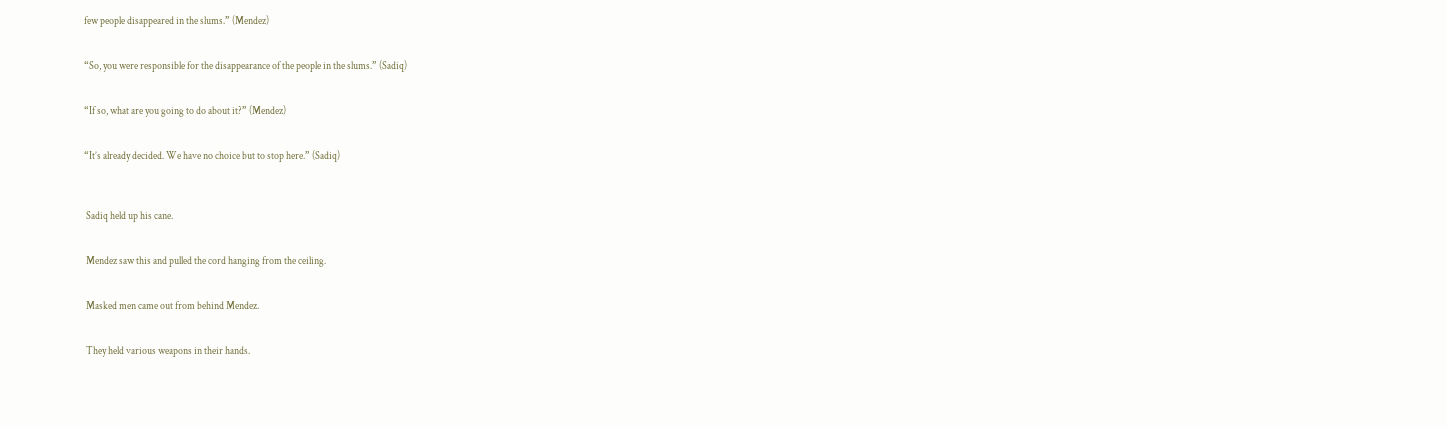few people disappeared in the slums.” (Mendez)


“So, you were responsible for the disappearance of the people in the slums.” (Sadiq)


“If so, what are you going to do about it?” (Mendez)


“It’s already decided. We have no choice but to stop here.” (Sadiq)



 Sadiq held up his cane.


 Mendez saw this and pulled the cord hanging from the ceiling.


 Masked men came out from behind Mendez.


 They held various weapons in their hands.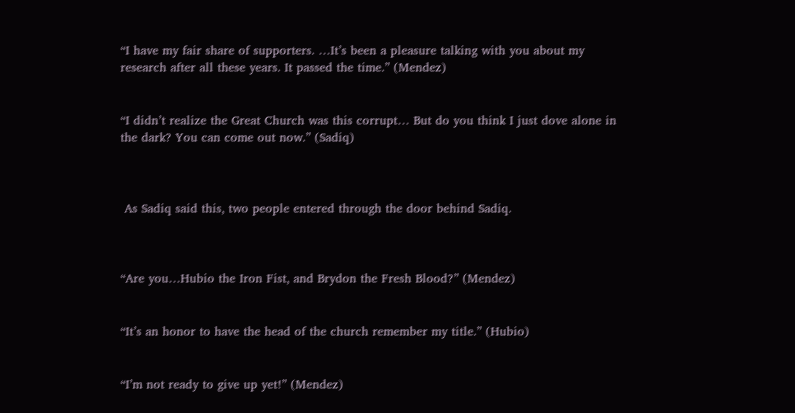“I have my fair share of supporters. …It’s been a pleasure talking with you about my research after all these years. It passed the time.” (Mendez)


“I didn’t realize the Great Church was this corrupt… But do you think I just dove alone in the dark? You can come out now.” (Sadiq)



 As Sadiq said this, two people entered through the door behind Sadiq.



“Are you…Hubio the Iron Fist, and Brydon the Fresh Blood?” (Mendez)


“It’s an honor to have the head of the church remember my title.” (Hubio)


“I’m not ready to give up yet!” (Mendez)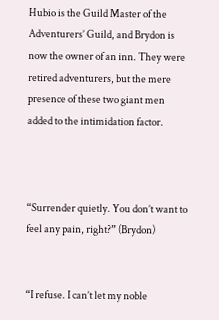Hubio is the Guild Master of the Adventurers’ Guild, and Brydon is now the owner of an inn. They were retired adventurers, but the mere presence of these two giant men added to the intimidation factor.



“Surrender quietly. You don’t want to feel any pain, right?” (Brydon)


“I refuse. I can’t let my noble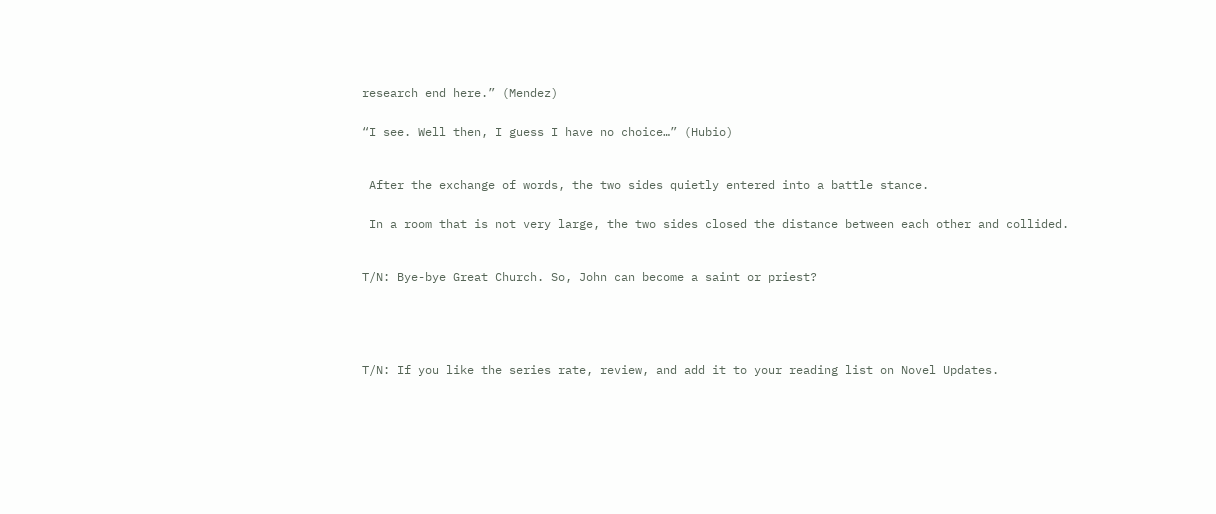research end here.” (Mendez)


“I see. Well then, I guess I have no choice…” (Hubio)



 After the exchange of words, the two sides quietly entered into a battle stance.


 In a room that is not very large, the two sides closed the distance between each other and collided.



T/N: Bye-bye Great Church. So, John can become a saint or priest?






T/N: If you like the series rate, review, and add it to your reading list on Novel Updates.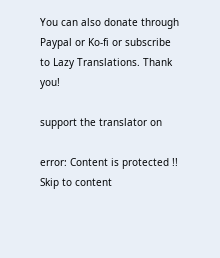You can also donate through Paypal or Ko-fi or subscribe to Lazy Translations. Thank you!

support the translator on

error: Content is protected !!
Skip to content